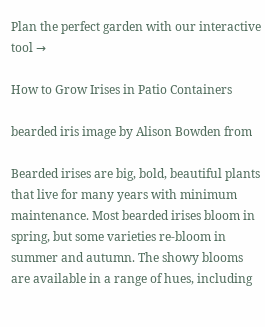Plan the perfect garden with our interactive tool →

How to Grow Irises in Patio Containers

bearded iris image by Alison Bowden from

Bearded irises are big, bold, beautiful plants that live for many years with minimum maintenance. Most bearded irises bloom in spring, but some varieties re-bloom in summer and autumn. The showy blooms are available in a range of hues, including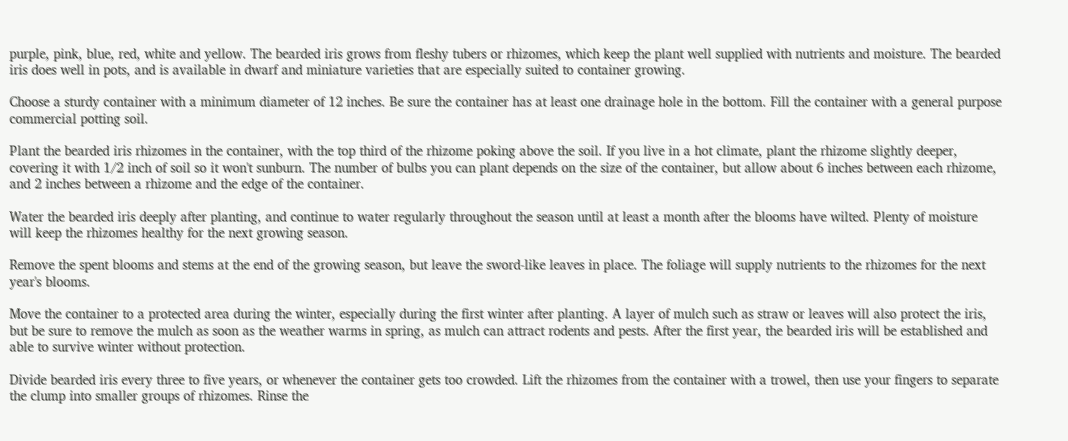purple, pink, blue, red, white and yellow. The bearded iris grows from fleshy tubers or rhizomes, which keep the plant well supplied with nutrients and moisture. The bearded iris does well in pots, and is available in dwarf and miniature varieties that are especially suited to container growing.

Choose a sturdy container with a minimum diameter of 12 inches. Be sure the container has at least one drainage hole in the bottom. Fill the container with a general purpose commercial potting soil.

Plant the bearded iris rhizomes in the container, with the top third of the rhizome poking above the soil. If you live in a hot climate, plant the rhizome slightly deeper, covering it with 1/2 inch of soil so it won't sunburn. The number of bulbs you can plant depends on the size of the container, but allow about 6 inches between each rhizome, and 2 inches between a rhizome and the edge of the container.

Water the bearded iris deeply after planting, and continue to water regularly throughout the season until at least a month after the blooms have wilted. Plenty of moisture will keep the rhizomes healthy for the next growing season.

Remove the spent blooms and stems at the end of the growing season, but leave the sword-like leaves in place. The foliage will supply nutrients to the rhizomes for the next year's blooms.

Move the container to a protected area during the winter, especially during the first winter after planting. A layer of mulch such as straw or leaves will also protect the iris, but be sure to remove the mulch as soon as the weather warms in spring, as mulch can attract rodents and pests. After the first year, the bearded iris will be established and able to survive winter without protection.

Divide bearded iris every three to five years, or whenever the container gets too crowded. Lift the rhizomes from the container with a trowel, then use your fingers to separate the clump into smaller groups of rhizomes. Rinse the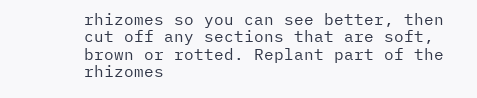rhizomes so you can see better, then cut off any sections that are soft, brown or rotted. Replant part of the rhizomes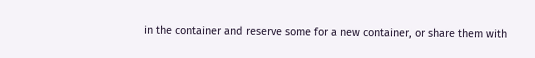in the container and reserve some for a new container, or share them with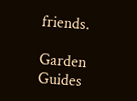friends.

Garden Guides